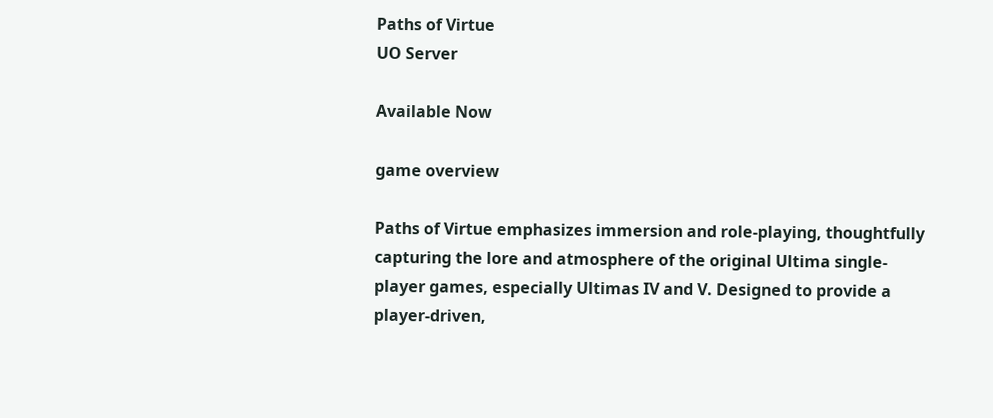Paths of Virtue
UO Server

Available Now

game overview

Paths of Virtue emphasizes immersion and role-playing, thoughtfully capturing the lore and atmosphere of the original Ultima single-player games, especially Ultimas IV and V. Designed to provide a player-driven,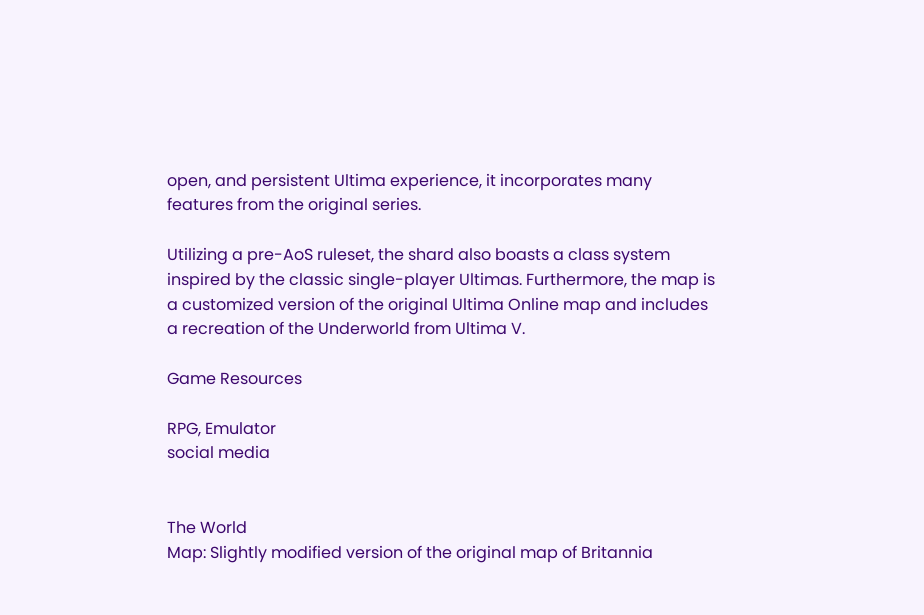open, and persistent Ultima experience, it incorporates many features from the original series.

Utilizing a pre-AoS ruleset, the shard also boasts a class system inspired by the classic single-player Ultimas. Furthermore, the map is a customized version of the original Ultima Online map and includes a recreation of the Underworld from Ultima V.

Game Resources

RPG, Emulator
social media


The World
Map: Slightly modified version of the original map of Britannia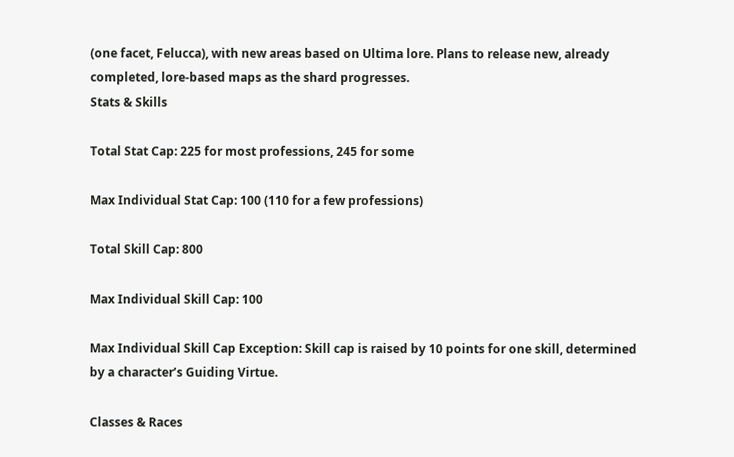(one facet, Felucca), with new areas based on Ultima lore. Plans to release new, already completed, lore-based maps as the shard progresses.
Stats & Skills

Total Stat Cap: 225 for most professions, 245 for some

Max Individual Stat Cap: 100 (110 for a few professions)

Total Skill Cap: 800

Max Individual Skill Cap: 100

Max Individual Skill Cap Exception: Skill cap is raised by 10 points for one skill, determined by a character’s Guiding Virtue.

Classes & Races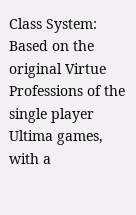Class System: Based on the original Virtue Professions of the single player Ultima games, with a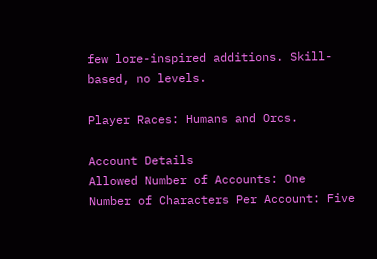few lore-inspired additions. Skill-based, no levels.

Player Races: Humans and Orcs.

Account Details
Allowed Number of Accounts: One
Number of Characters Per Account: Five